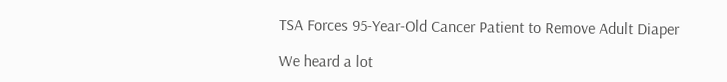TSA Forces 95-Year-Old Cancer Patient to Remove Adult Diaper

We heard a lot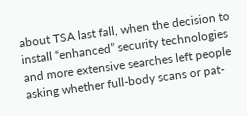about TSA last fall, when the decision to install “enhanced” security technologies and more extensive searches left people asking whether full-body scans or pat-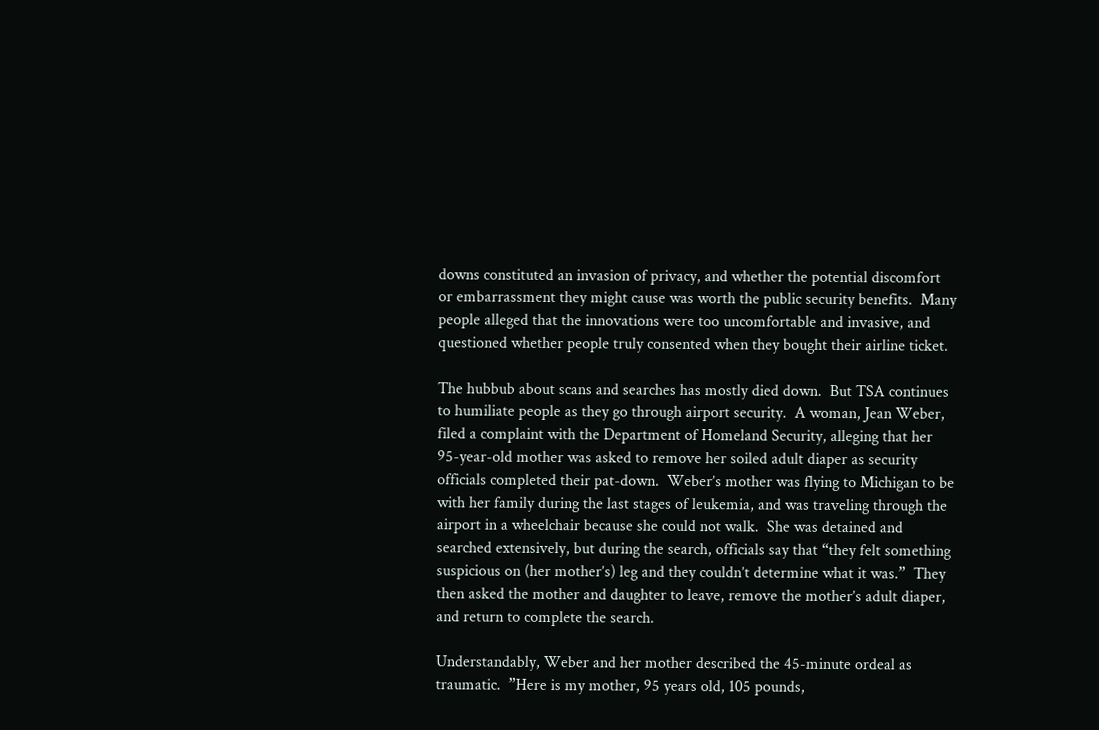downs constituted an invasion of privacy, and whether the potential discomfort or embarrassment they might cause was worth the public security benefits.  Many people alleged that the innovations were too uncomfortable and invasive, and questioned whether people truly consented when they bought their airline ticket.

The hubbub about scans and searches has mostly died down.  But TSA continues to humiliate people as they go through airport security.  A woman, Jean Weber, filed a complaint with the Department of Homeland Security, alleging that her 95-year-old mother was asked to remove her soiled adult diaper as security officials completed their pat-down.  Weber’s mother was flying to Michigan to be with her family during the last stages of leukemia, and was traveling through the airport in a wheelchair because she could not walk.  She was detained and searched extensively, but during the search, officials say that “they felt something suspicious on (her mother’s) leg and they couldn’t determine what it was.”  They then asked the mother and daughter to leave, remove the mother’s adult diaper, and return to complete the search.

Understandably, Weber and her mother described the 45-minute ordeal as traumatic.  ”Here is my mother, 95 years old, 105 pounds,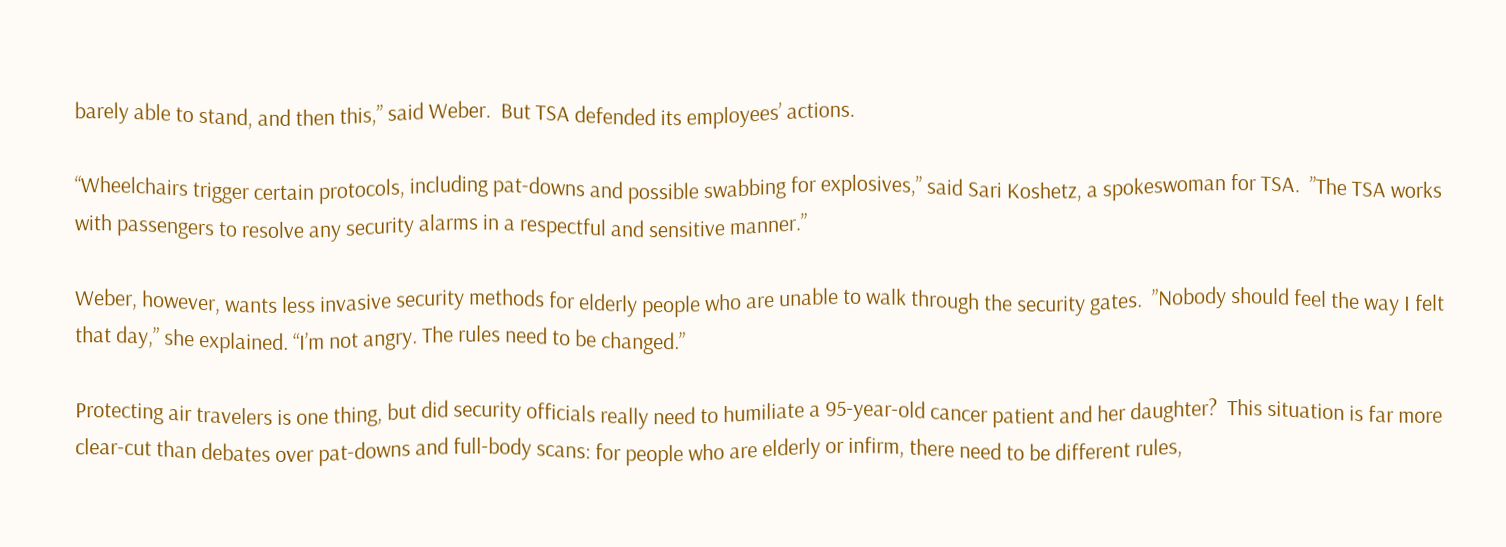barely able to stand, and then this,” said Weber.  But TSA defended its employees’ actions.

“Wheelchairs trigger certain protocols, including pat-downs and possible swabbing for explosives,” said Sari Koshetz, a spokeswoman for TSA.  ”The TSA works with passengers to resolve any security alarms in a respectful and sensitive manner.”

Weber, however, wants less invasive security methods for elderly people who are unable to walk through the security gates.  ”Nobody should feel the way I felt that day,” she explained. “I’m not angry. The rules need to be changed.”

Protecting air travelers is one thing, but did security officials really need to humiliate a 95-year-old cancer patient and her daughter?  This situation is far more clear-cut than debates over pat-downs and full-body scans: for people who are elderly or infirm, there need to be different rules,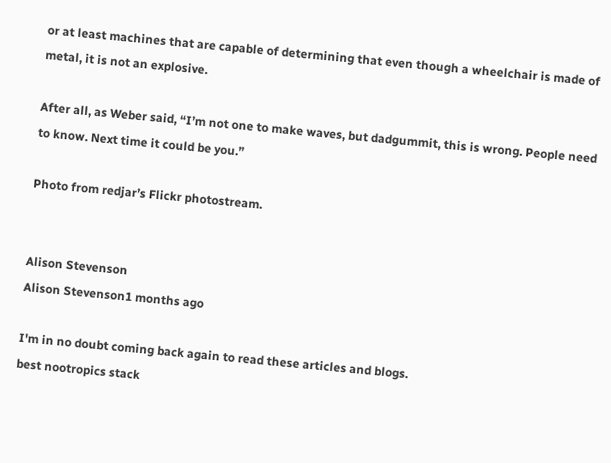or at least machines that are capable of determining that even though a wheelchair is made of metal, it is not an explosive.

After all, as Weber said, “I’m not one to make waves, but dadgummit, this is wrong. People need to know. Next time it could be you.”

Photo from redjar’s Flickr photostream.


Alison Stevenson
Alison Stevenson1 months ago

I'm in no doubt coming back again to read these articles and blogs.
best nootropics stack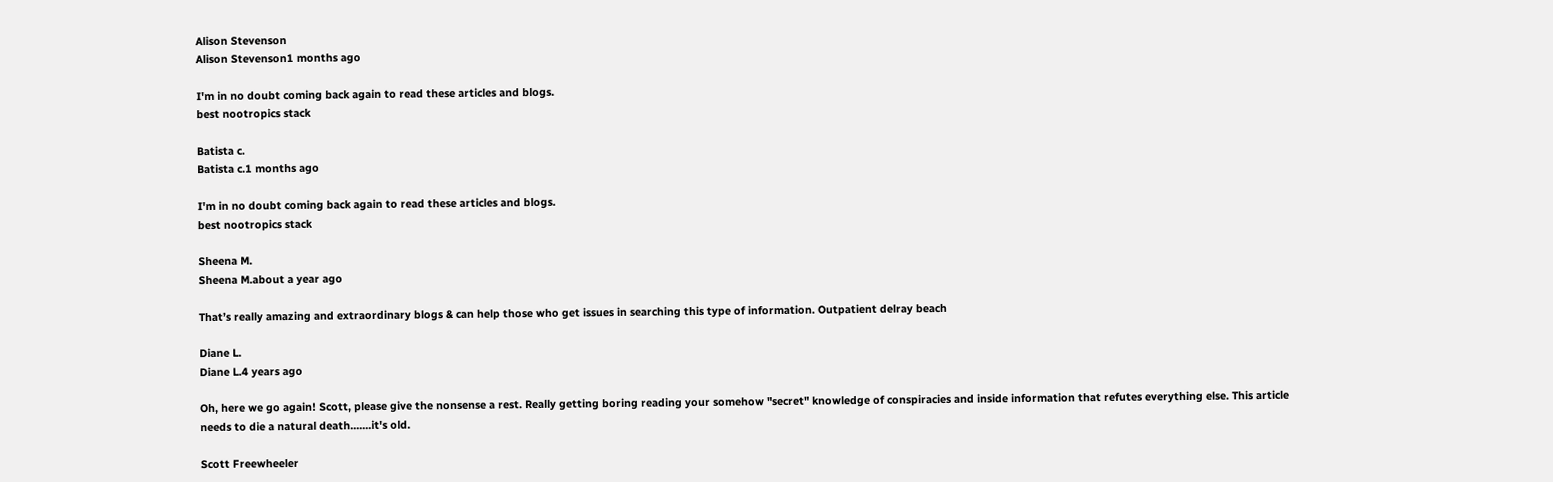Alison Stevenson
Alison Stevenson1 months ago

I'm in no doubt coming back again to read these articles and blogs.
best nootropics stack

Batista c.
Batista c.1 months ago

I'm in no doubt coming back again to read these articles and blogs.
best nootropics stack

Sheena M.
Sheena M.about a year ago

That’s really amazing and extraordinary blogs & can help those who get issues in searching this type of information. Outpatient delray beach

Diane L.
Diane L.4 years ago

Oh, here we go again! Scott, please give the nonsense a rest. Really getting boring reading your somehow "secret" knowledge of conspiracies and inside information that refutes everything else. This article needs to die a natural death.......it's old.

Scott Freewheeler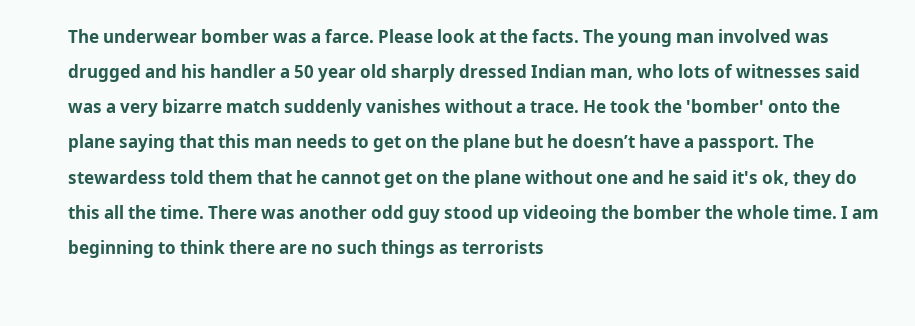The underwear bomber was a farce. Please look at the facts. The young man involved was drugged and his handler a 50 year old sharply dressed Indian man, who lots of witnesses said was a very bizarre match suddenly vanishes without a trace. He took the 'bomber' onto the plane saying that this man needs to get on the plane but he doesn’t have a passport. The stewardess told them that he cannot get on the plane without one and he said it's ok, they do this all the time. There was another odd guy stood up videoing the bomber the whole time. I am beginning to think there are no such things as terrorists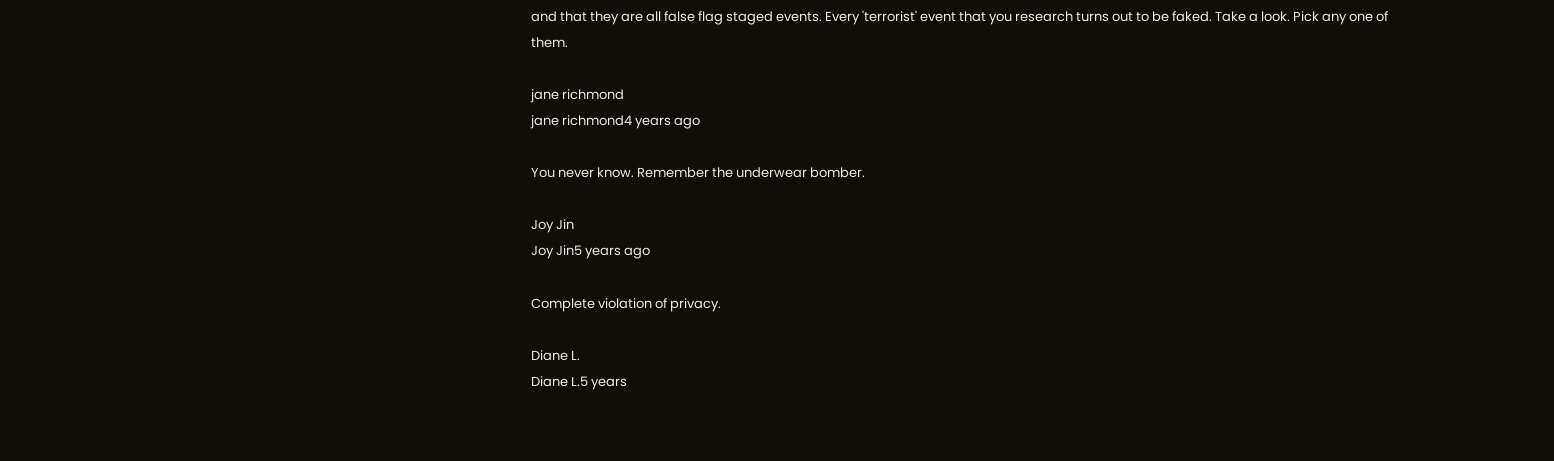and that they are all false flag staged events. Every 'terrorist' event that you research turns out to be faked. Take a look. Pick any one of them.

jane richmond
jane richmond4 years ago

You never know. Remember the underwear bomber.

Joy Jin
Joy Jin5 years ago

Complete violation of privacy.

Diane L.
Diane L.5 years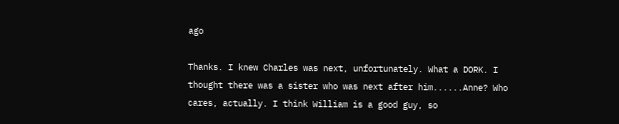ago

Thanks. I knew Charles was next, unfortunately. What a DORK. I thought there was a sister who was next after him......Anne? Who cares, actually. I think William is a good guy, so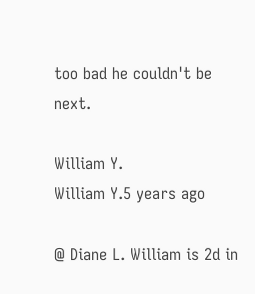too bad he couldn't be next.

William Y.
William Y.5 years ago

@ Diane L. William is 2d in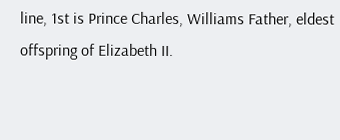line, 1st is Prince Charles, Williams Father, eldest offspring of Elizabeth II.